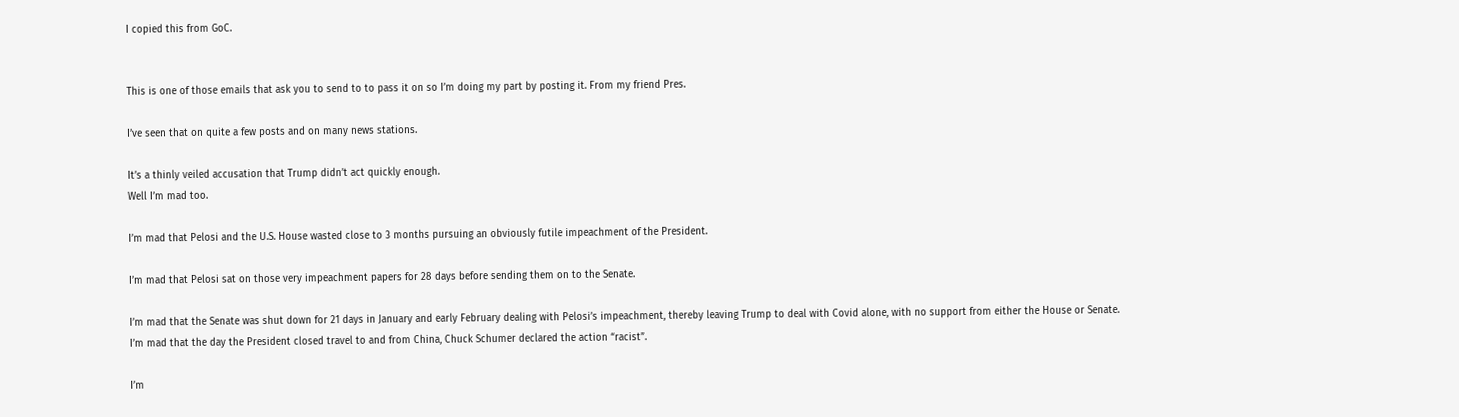I copied this from GoC.


This is one of those emails that ask you to send to to pass it on so I’m doing my part by posting it. From my friend Pres.

I’ve seen that on quite a few posts and on many news stations.

It’s a thinly veiled accusation that Trump didn’t act quickly enough.
Well I’m mad too.

I’m mad that Pelosi and the U.S. House wasted close to 3 months pursuing an obviously futile impeachment of the President.

I’m mad that Pelosi sat on those very impeachment papers for 28 days before sending them on to the Senate.

I’m mad that the Senate was shut down for 21 days in January and early February dealing with Pelosi’s impeachment, thereby leaving Trump to deal with Covid alone, with no support from either the House or Senate.
I’m mad that the day the President closed travel to and from China, Chuck Schumer declared the action “racist”.

I’m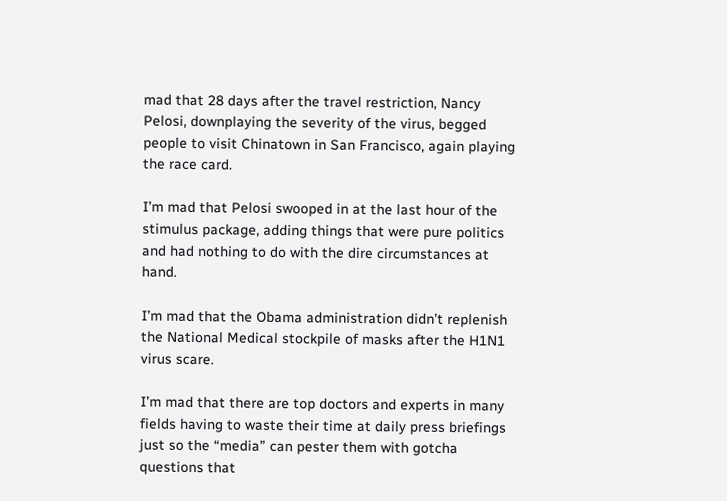mad that 28 days after the travel restriction, Nancy Pelosi, downplaying the severity of the virus, begged people to visit Chinatown in San Francisco, again playing the race card.

I’m mad that Pelosi swooped in at the last hour of the stimulus package, adding things that were pure politics and had nothing to do with the dire circumstances at hand.

I’m mad that the Obama administration didn’t replenish the National Medical stockpile of masks after the H1N1 virus scare.

I’m mad that there are top doctors and experts in many fields having to waste their time at daily press briefings just so the “media” can pester them with gotcha questions that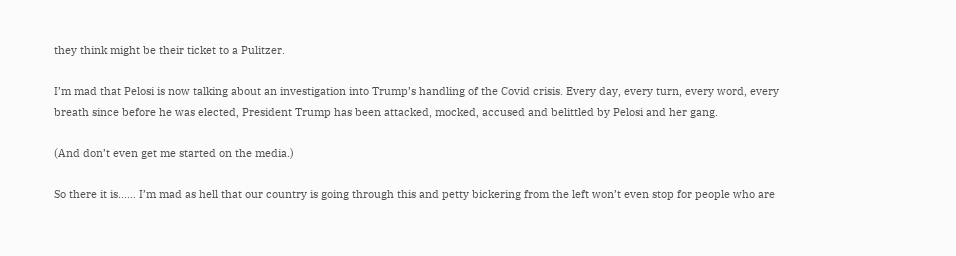they think might be their ticket to a Pulitzer.

I’m mad that Pelosi is now talking about an investigation into Trump’s handling of the Covid crisis. Every day, every turn, every word, every breath since before he was elected, President Trump has been attacked, mocked, accused and belittled by Pelosi and her gang.

(And don’t even get me started on the media.)

So there it is…… I’m mad as hell that our country is going through this and petty bickering from the left won’t even stop for people who are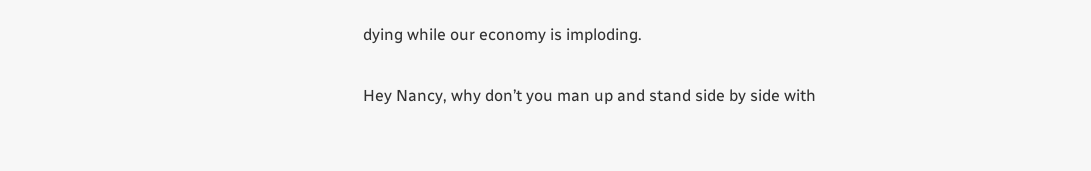dying while our economy is imploding.

Hey Nancy, why don’t you man up and stand side by side with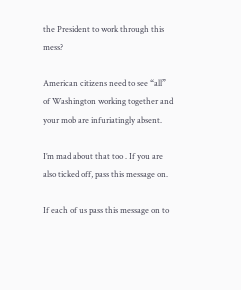the President to work through this mess?

American citizens need to see “all” of Washington working together and your mob are infuriatingly absent.

I’m mad about that too . If you are also ticked off, pass this message on.

If each of us pass this message on to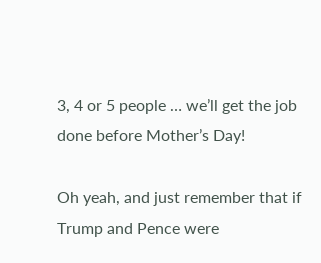3, 4 or 5 people … we’ll get the job done before Mother’s Day!

Oh yeah, and just remember that if Trump and Pence were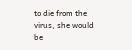to die from the virus, she would be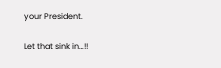your President.

Let that sink in…!!